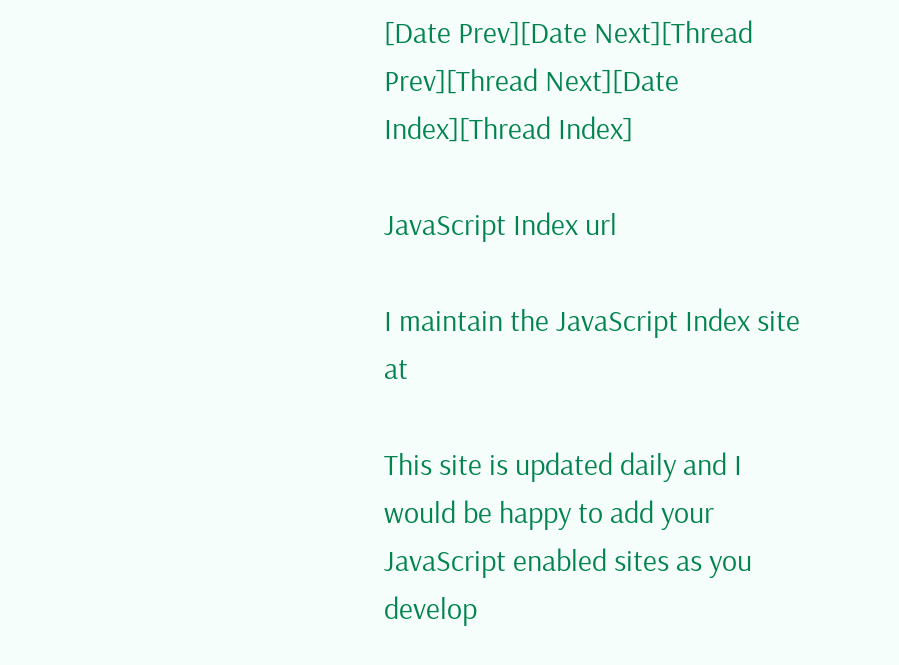[Date Prev][Date Next][Thread Prev][Thread Next][Date Index][Thread Index]

JavaScript Index url

I maintain the JavaScript Index site at

This site is updated daily and I would be happy to add your
JavaScript enabled sites as you develop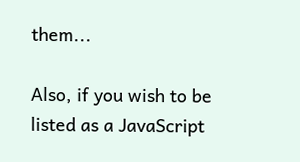them...

Also, if you wish to be listed as a JavaScript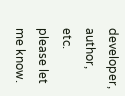developer, author, etc.
please let me know.